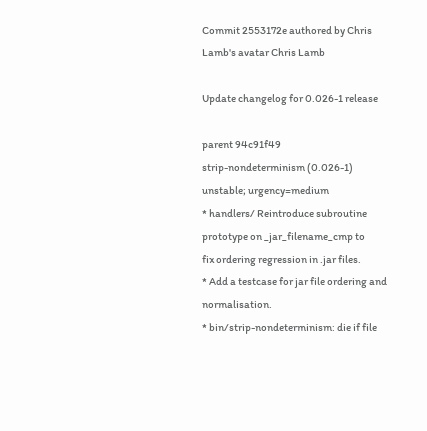Commit 2553172e authored by Chris Lamb's avatar Chris Lamb

Update changelog for 0.026-1 release

parent 94c91f49
strip-nondeterminism (0.026-1) unstable; urgency=medium
* handlers/ Reintroduce subroutine prototype on _jar_filename_cmp to
fix ordering regression in .jar files.
* Add a testcase for jar file ordering and normalisation.
* bin/strip-nondeterminism: die if file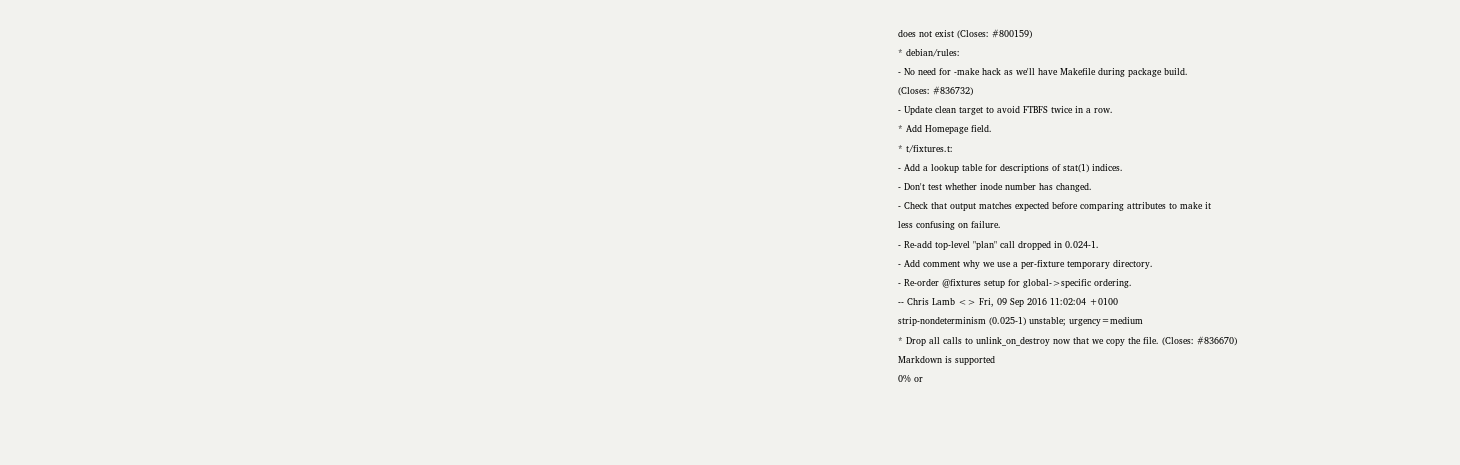does not exist (Closes: #800159)
* debian/rules:
- No need for -make hack as we'll have Makefile during package build.
(Closes: #836732)
- Update clean target to avoid FTBFS twice in a row.
* Add Homepage field.
* t/fixtures.t:
- Add a lookup table for descriptions of stat(1) indices.
- Don't test whether inode number has changed.
- Check that output matches expected before comparing attributes to make it
less confusing on failure.
- Re-add top-level "plan" call dropped in 0.024-1.
- Add comment why we use a per-fixture temporary directory.
- Re-order @fixtures setup for global->specific ordering.
-- Chris Lamb <> Fri, 09 Sep 2016 11:02:04 +0100
strip-nondeterminism (0.025-1) unstable; urgency=medium
* Drop all calls to unlink_on_destroy now that we copy the file. (Closes: #836670)
Markdown is supported
0% or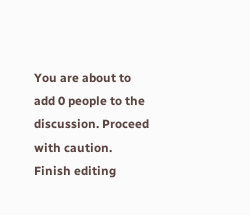You are about to add 0 people to the discussion. Proceed with caution.
Finish editing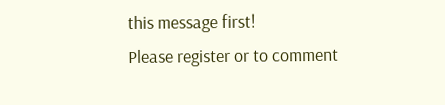this message first!
Please register or to comment